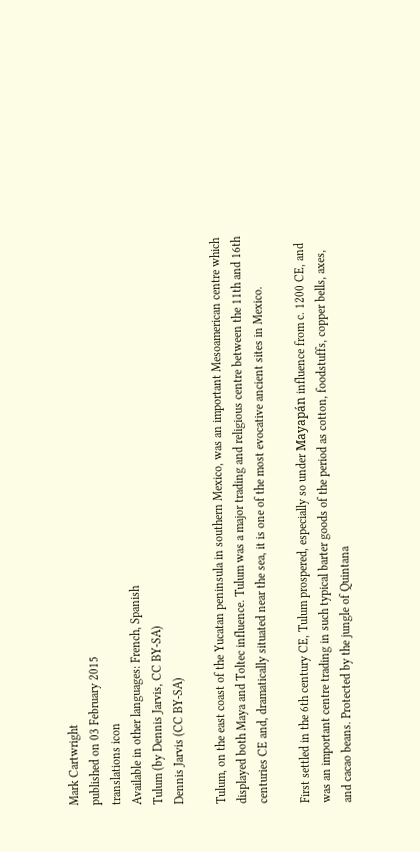Mark Cartwright
published on 03 February 2015
translations icon
Available in other languages: French, Spanish
Tulum (by Dennis Jarvis, CC BY-SA)
Dennis Jarvis (CC BY-SA)

Tulum, on the east coast of the Yucatan peninsula in southern Mexico, was an important Mesoamerican centre which displayed both Maya and Toltec influence. Tulum was a major trading and religious centre between the 11th and 16th centuries CE and, dramatically situated near the sea, it is one of the most evocative ancient sites in Mexico.

First settled in the 6th century CE, Tulum prospered, especially so under Mayapán influence from c. 1200 CE, and was an important centre trading in such typical barter goods of the period as cotton, foodstuffs, copper bells, axes, and cacao beans. Protected by the jungle of Quintana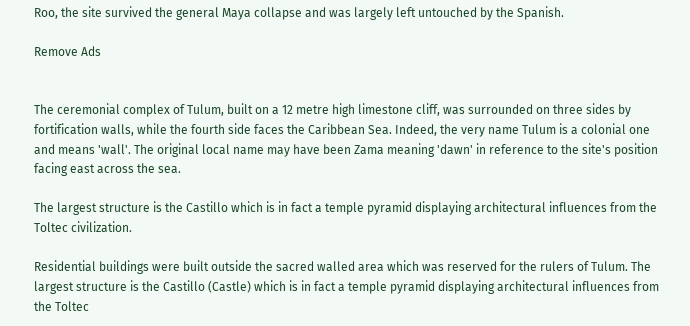Roo, the site survived the general Maya collapse and was largely left untouched by the Spanish.

Remove Ads


The ceremonial complex of Tulum, built on a 12 metre high limestone cliff, was surrounded on three sides by fortification walls, while the fourth side faces the Caribbean Sea. Indeed, the very name Tulum is a colonial one and means 'wall'. The original local name may have been Zama meaning 'dawn' in reference to the site's position facing east across the sea.

The largest structure is the Castillo which is in fact a temple pyramid displaying architectural influences from the Toltec civilization.

Residential buildings were built outside the sacred walled area which was reserved for the rulers of Tulum. The largest structure is the Castillo (Castle) which is in fact a temple pyramid displaying architectural influences from the Toltec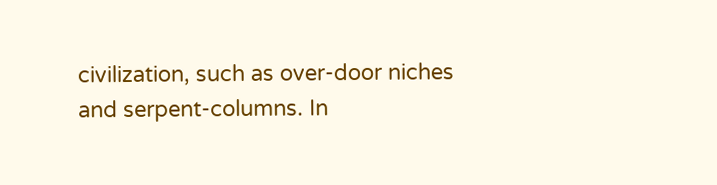civilization, such as over-door niches and serpent-columns. In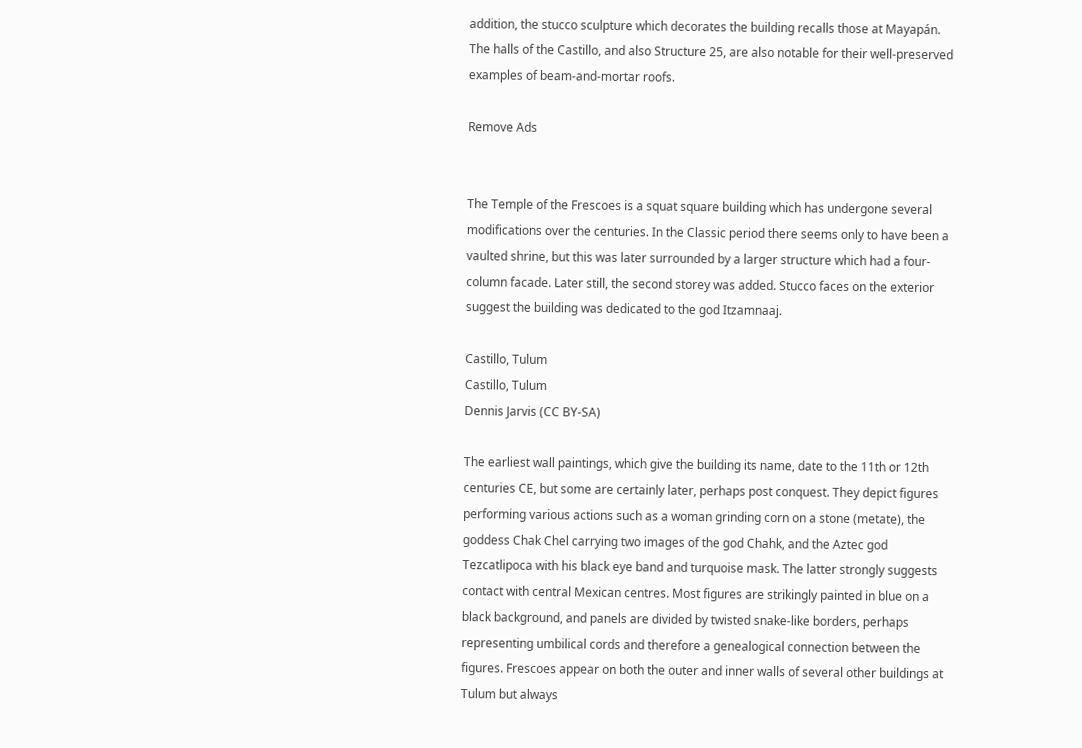addition, the stucco sculpture which decorates the building recalls those at Mayapán. The halls of the Castillo, and also Structure 25, are also notable for their well-preserved examples of beam-and-mortar roofs.

Remove Ads


The Temple of the Frescoes is a squat square building which has undergone several modifications over the centuries. In the Classic period there seems only to have been a vaulted shrine, but this was later surrounded by a larger structure which had a four-column facade. Later still, the second storey was added. Stucco faces on the exterior suggest the building was dedicated to the god Itzamnaaj.

Castillo, Tulum
Castillo, Tulum
Dennis Jarvis (CC BY-SA)

The earliest wall paintings, which give the building its name, date to the 11th or 12th centuries CE, but some are certainly later, perhaps post conquest. They depict figures performing various actions such as a woman grinding corn on a stone (metate), the goddess Chak Chel carrying two images of the god Chahk, and the Aztec god Tezcatlipoca with his black eye band and turquoise mask. The latter strongly suggests contact with central Mexican centres. Most figures are strikingly painted in blue on a black background, and panels are divided by twisted snake-like borders, perhaps representing umbilical cords and therefore a genealogical connection between the figures. Frescoes appear on both the outer and inner walls of several other buildings at Tulum but always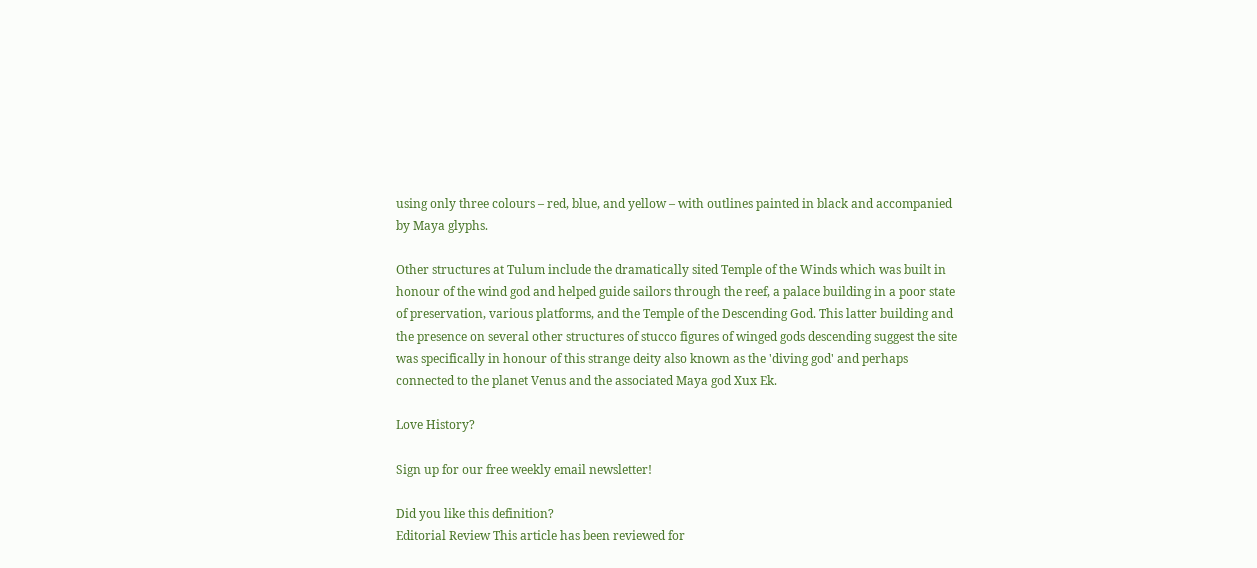using only three colours – red, blue, and yellow – with outlines painted in black and accompanied by Maya glyphs.

Other structures at Tulum include the dramatically sited Temple of the Winds which was built in honour of the wind god and helped guide sailors through the reef, a palace building in a poor state of preservation, various platforms, and the Temple of the Descending God. This latter building and the presence on several other structures of stucco figures of winged gods descending suggest the site was specifically in honour of this strange deity also known as the 'diving god' and perhaps connected to the planet Venus and the associated Maya god Xux Ek.

Love History?

Sign up for our free weekly email newsletter!

Did you like this definition?
Editorial Review This article has been reviewed for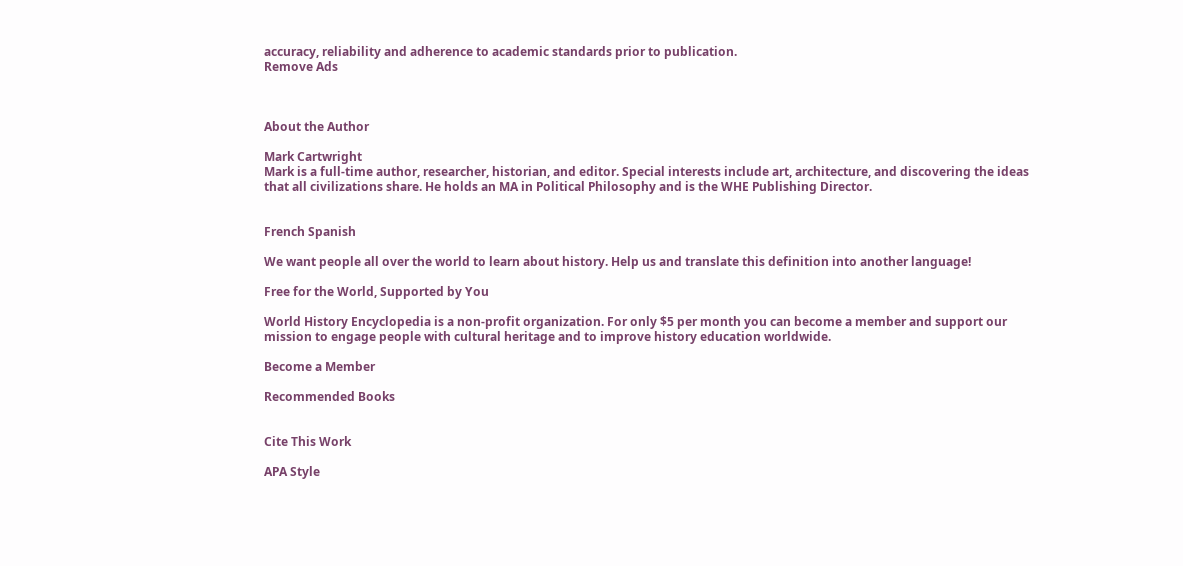accuracy, reliability and adherence to academic standards prior to publication.
Remove Ads



About the Author

Mark Cartwright
Mark is a full-time author, researcher, historian, and editor. Special interests include art, architecture, and discovering the ideas that all civilizations share. He holds an MA in Political Philosophy and is the WHE Publishing Director.


French Spanish

We want people all over the world to learn about history. Help us and translate this definition into another language!

Free for the World, Supported by You

World History Encyclopedia is a non-profit organization. For only $5 per month you can become a member and support our mission to engage people with cultural heritage and to improve history education worldwide.

Become a Member

Recommended Books


Cite This Work

APA Style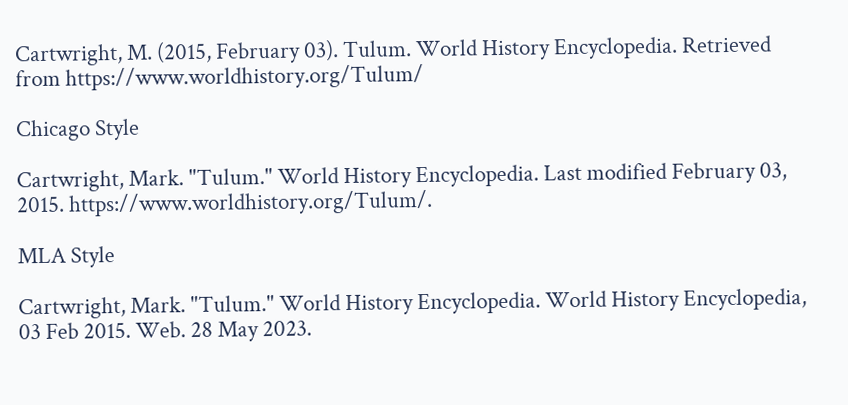Cartwright, M. (2015, February 03). Tulum. World History Encyclopedia. Retrieved from https://www.worldhistory.org/Tulum/

Chicago Style

Cartwright, Mark. "Tulum." World History Encyclopedia. Last modified February 03, 2015. https://www.worldhistory.org/Tulum/.

MLA Style

Cartwright, Mark. "Tulum." World History Encyclopedia. World History Encyclopedia, 03 Feb 2015. Web. 28 May 2023.